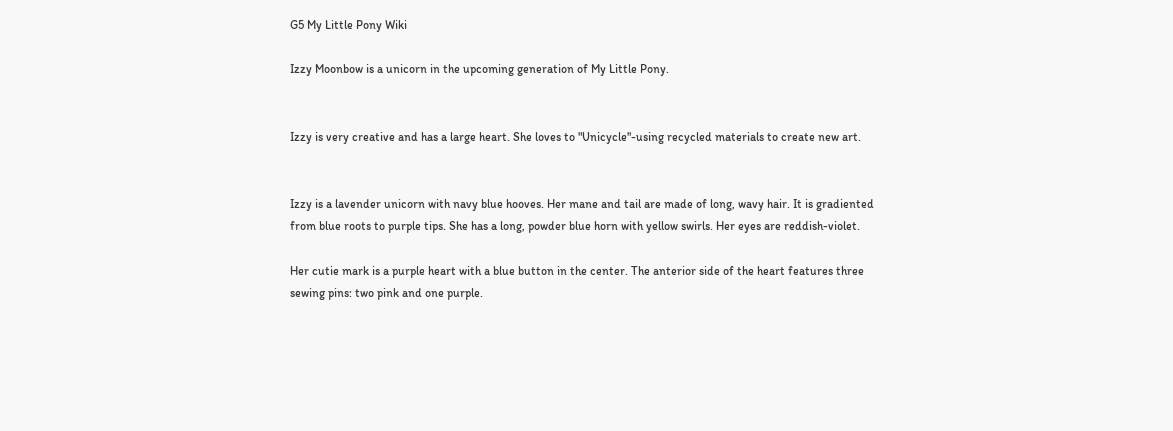G5 My Little Pony Wiki

Izzy Moonbow is a unicorn in the upcoming generation of My Little Pony.


Izzy is very creative and has a large heart. She loves to "Unicycle"-using recycled materials to create new art.


Izzy is a lavender unicorn with navy blue hooves. Her mane and tail are made of long, wavy hair. It is gradiented from blue roots to purple tips. She has a long, powder blue horn with yellow swirls. Her eyes are reddish-violet.

Her cutie mark is a purple heart with a blue button in the center. The anterior side of the heart features three sewing pins: two pink and one purple.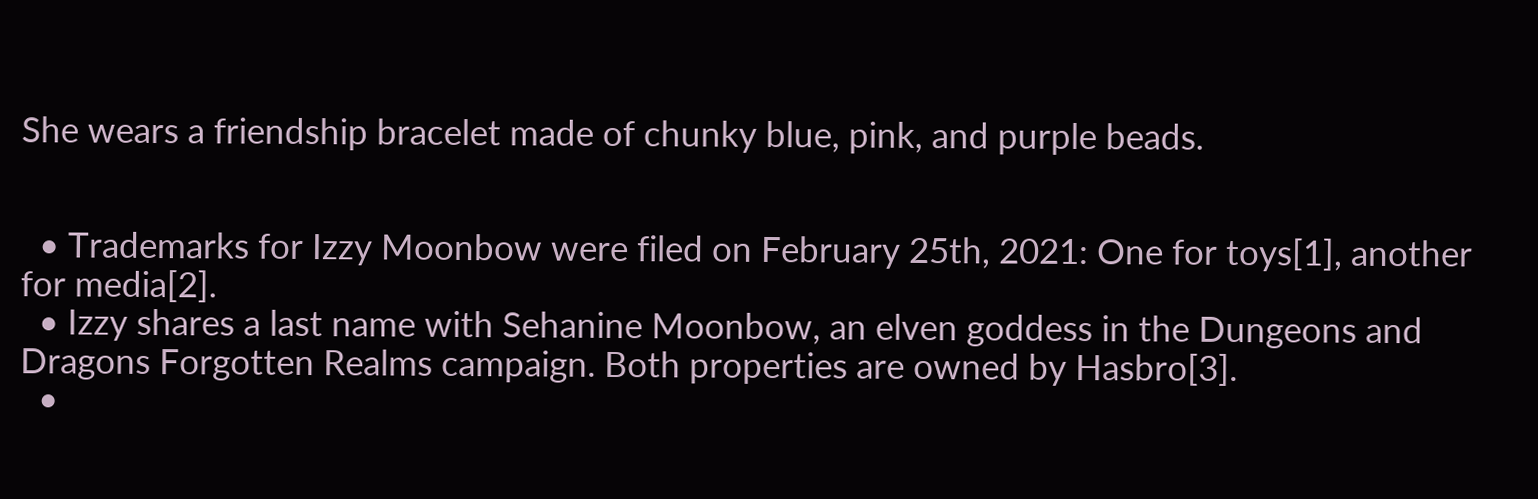She wears a friendship bracelet made of chunky blue, pink, and purple beads.


  • Trademarks for Izzy Moonbow were filed on February 25th, 2021: One for toys[1], another for media[2].
  • Izzy shares a last name with Sehanine Moonbow, an elven goddess in the Dungeons and Dragons Forgotten Realms campaign. Both properties are owned by Hasbro[3].
  •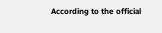According to the official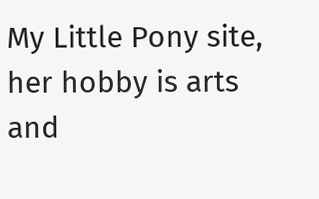My Little Pony site, her hobby is arts and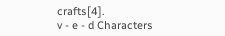crafts[4].
v - e - d Characters